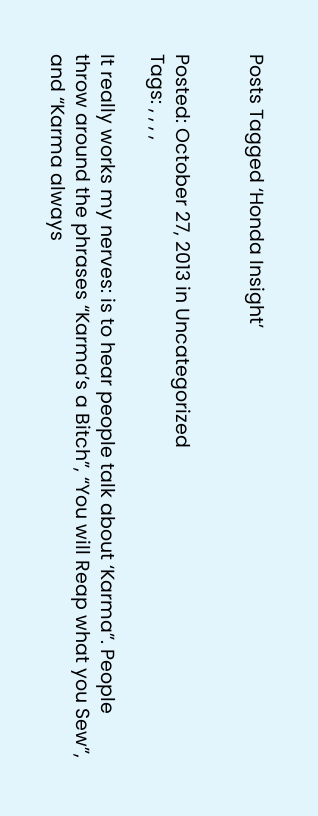Posts Tagged ‘Honda Insight’


Posted: October 27, 2013 in Uncategorized
Tags: , , , ,

It really works my nerves: is to hear people talk about ‘Karma”. People throw around the phrases “Karma’s a Bitch”, “You will Reap what you Sew”, and “Karma always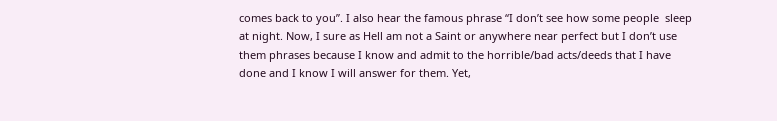comes back to you”. I also hear the famous phrase “I don’t see how some people  sleep at night. Now, I sure as Hell am not a Saint or anywhere near perfect but I don’t use them phrases because I know and admit to the horrible/bad acts/deeds that I have done and I know I will answer for them. Yet,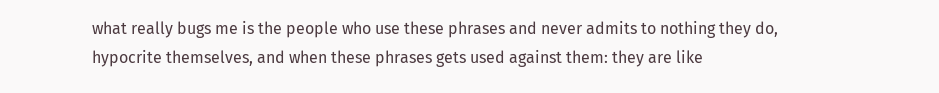what really bugs me is the people who use these phrases and never admits to nothing they do, hypocrite themselves, and when these phrases gets used against them: they are like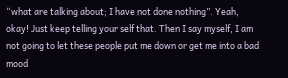“what are talking about; I have not done nothing”. Yeah, okay! Just keep telling your self that. Then I say myself, I am not going to let these people put me down or get me into a bad mood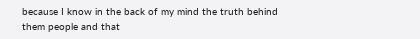because I know in the back of my mind the truth behind them people and that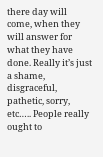there day will come, when they will answer for what they have done. Really it’s just a shame, disgraceful, pathetic, sorry, etc….. People really ought to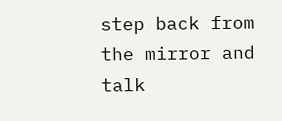step back from the mirror and talk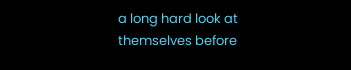a long hard look at themselves before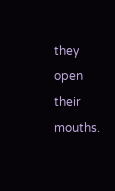they open their mouths.